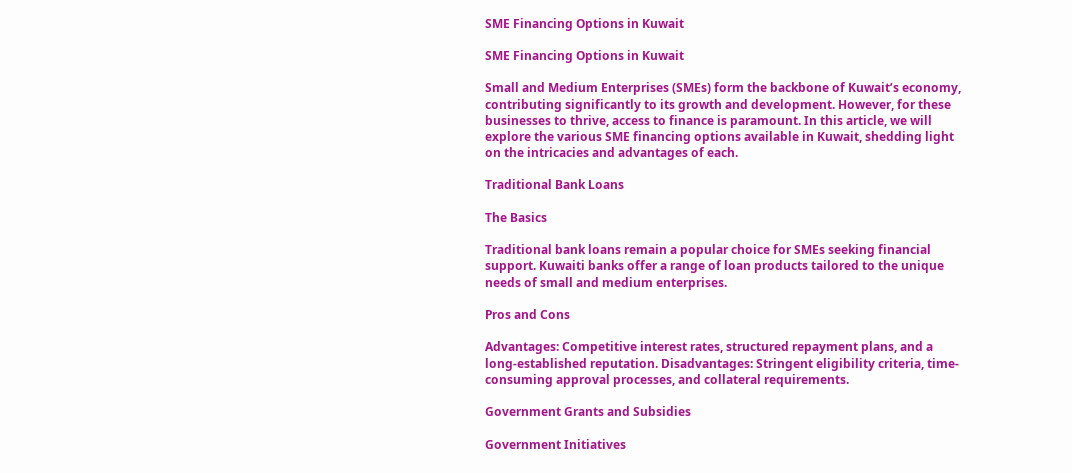SME Financing Options in Kuwait

SME Financing Options in Kuwait

Small and Medium Enterprises (SMEs) form the backbone of Kuwait’s economy, contributing significantly to its growth and development. However, for these businesses to thrive, access to finance is paramount. In this article, we will explore the various SME financing options available in Kuwait, shedding light on the intricacies and advantages of each.

Traditional Bank Loans

The Basics

Traditional bank loans remain a popular choice for SMEs seeking financial support. Kuwaiti banks offer a range of loan products tailored to the unique needs of small and medium enterprises.

Pros and Cons

Advantages: Competitive interest rates, structured repayment plans, and a long-established reputation. Disadvantages: Stringent eligibility criteria, time-consuming approval processes, and collateral requirements.

Government Grants and Subsidies

Government Initiatives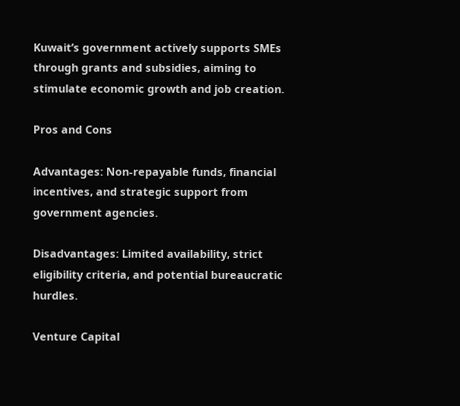Kuwait’s government actively supports SMEs through grants and subsidies, aiming to stimulate economic growth and job creation.

Pros and Cons

Advantages: Non-repayable funds, financial incentives, and strategic support from government agencies.

Disadvantages: Limited availability, strict eligibility criteria, and potential bureaucratic hurdles.

Venture Capital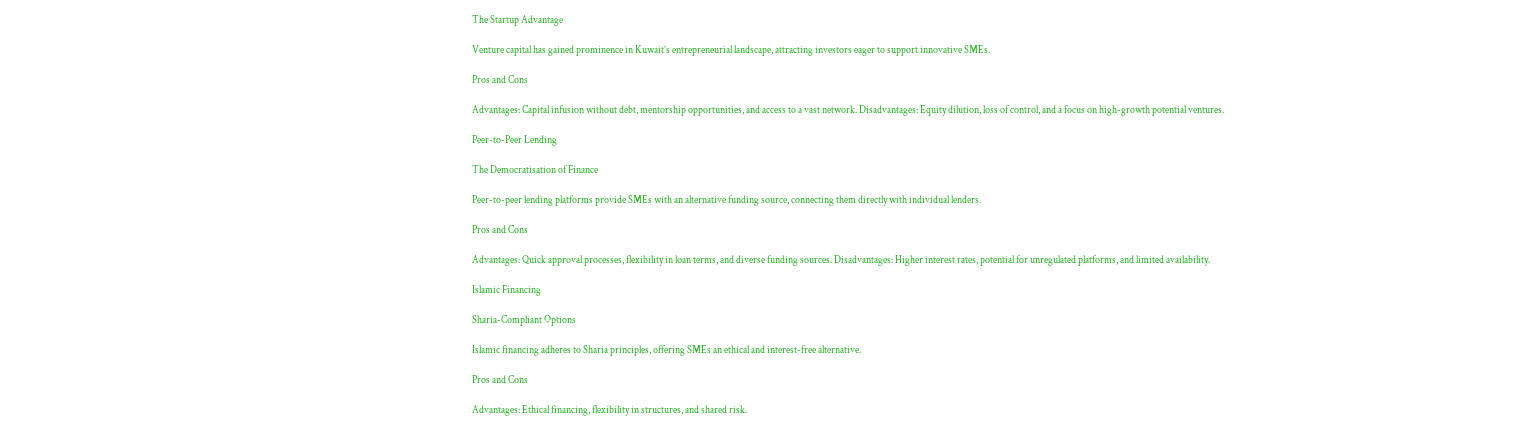The Startup Advantage

Venture capital has gained prominence in Kuwait’s entrepreneurial landscape, attracting investors eager to support innovative SMEs.

Pros and Cons

Advantages: Capital infusion without debt, mentorship opportunities, and access to a vast network. Disadvantages: Equity dilution, loss of control, and a focus on high-growth potential ventures.

Peer-to-Peer Lending

The Democratisation of Finance

Peer-to-peer lending platforms provide SMEs with an alternative funding source, connecting them directly with individual lenders.

Pros and Cons

Advantages: Quick approval processes, flexibility in loan terms, and diverse funding sources. Disadvantages: Higher interest rates, potential for unregulated platforms, and limited availability.

Islamic Financing

Sharia-Compliant Options

Islamic financing adheres to Sharia principles, offering SMEs an ethical and interest-free alternative.

Pros and Cons

Advantages: Ethical financing, flexibility in structures, and shared risk.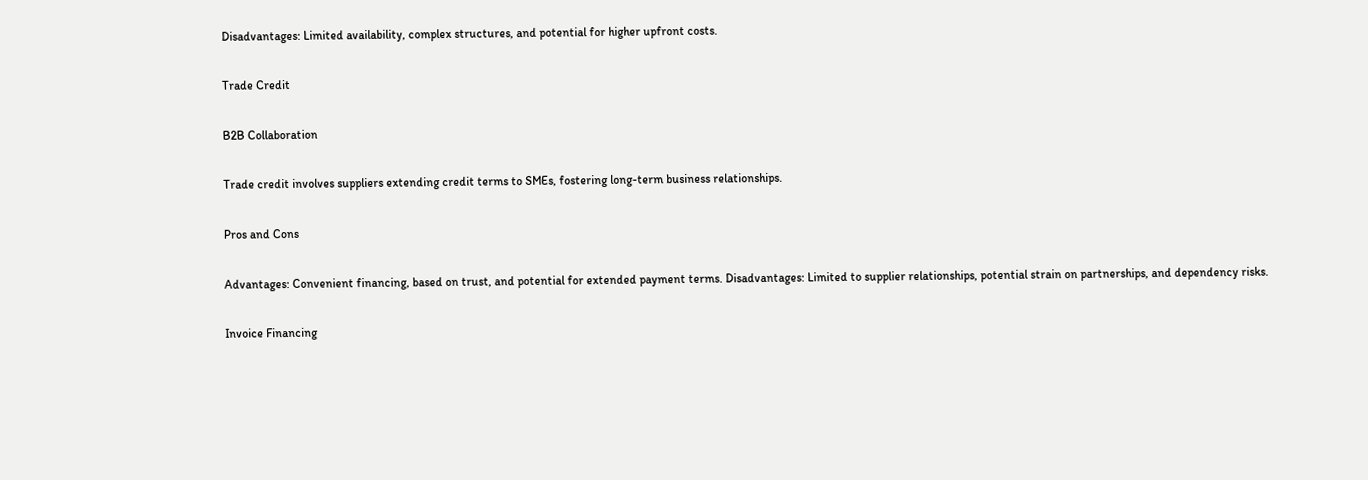Disadvantages: Limited availability, complex structures, and potential for higher upfront costs.

Trade Credit

B2B Collaboration

Trade credit involves suppliers extending credit terms to SMEs, fostering long-term business relationships.

Pros and Cons

Advantages: Convenient financing, based on trust, and potential for extended payment terms. Disadvantages: Limited to supplier relationships, potential strain on partnerships, and dependency risks.

Invoice Financing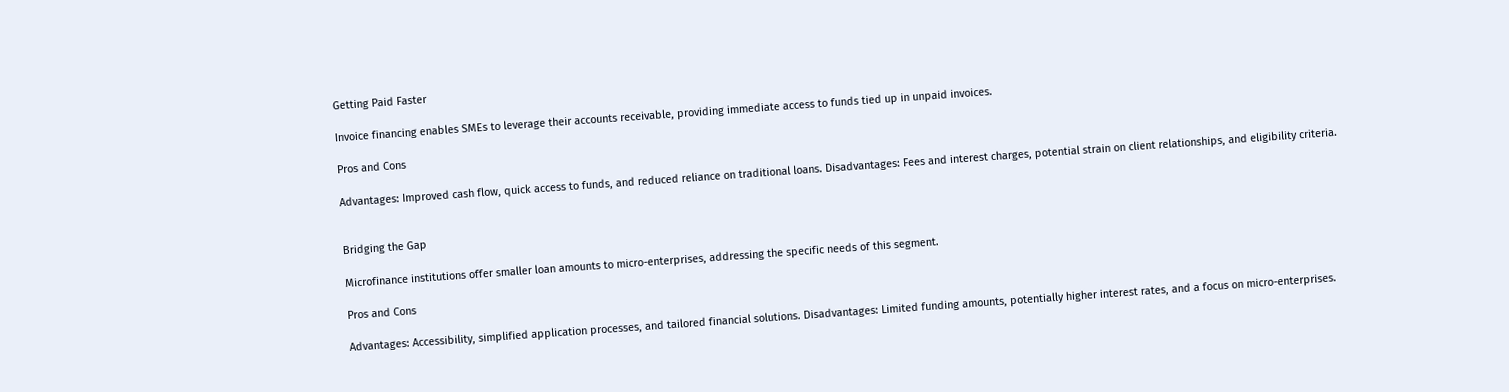Getting Paid Faster

Invoice financing enables SMEs to leverage their accounts receivable, providing immediate access to funds tied up in unpaid invoices.

Pros and Cons

Advantages: Improved cash flow, quick access to funds, and reduced reliance on traditional loans. Disadvantages: Fees and interest charges, potential strain on client relationships, and eligibility criteria.


Bridging the Gap

Microfinance institutions offer smaller loan amounts to micro-enterprises, addressing the specific needs of this segment.

Pros and Cons

Advantages: Accessibility, simplified application processes, and tailored financial solutions. Disadvantages: Limited funding amounts, potentially higher interest rates, and a focus on micro-enterprises.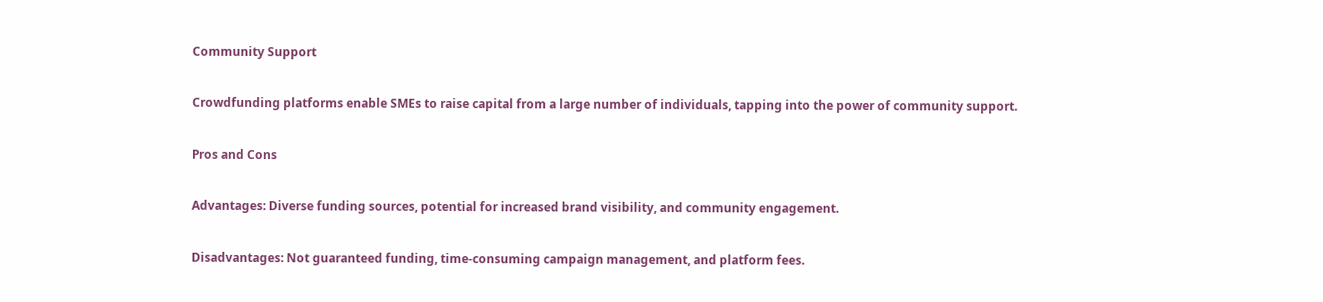Community Support

Crowdfunding platforms enable SMEs to raise capital from a large number of individuals, tapping into the power of community support.

Pros and Cons

Advantages: Diverse funding sources, potential for increased brand visibility, and community engagement.

Disadvantages: Not guaranteed funding, time-consuming campaign management, and platform fees.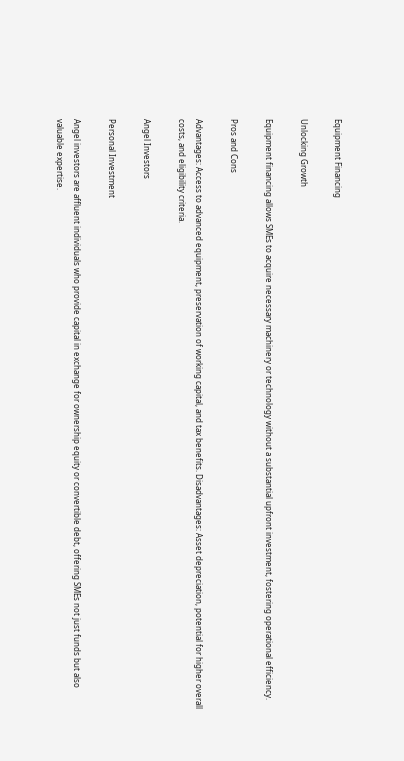Equipment Financing

Unlocking Growth

Equipment financing allows SMEs to acquire necessary machinery or technology without a substantial upfront investment, fostering operational efficiency.

Pros and Cons

Advantages: Access to advanced equipment, preservation of working capital, and tax benefits. Disadvantages: Asset depreciation, potential for higher overall costs, and eligibility criteria.

Angel Investors

Personal Investment

Angel investors are affluent individuals who provide capital in exchange for ownership equity or convertible debt, offering SMEs not just funds but also valuable expertise.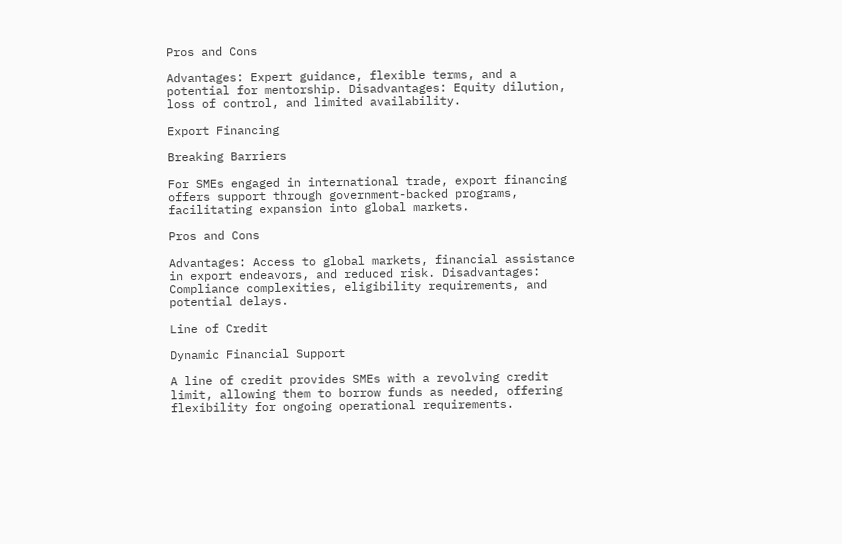Pros and Cons

Advantages: Expert guidance, flexible terms, and a potential for mentorship. Disadvantages: Equity dilution, loss of control, and limited availability.

Export Financing

Breaking Barriers

For SMEs engaged in international trade, export financing offers support through government-backed programs, facilitating expansion into global markets.

Pros and Cons

Advantages: Access to global markets, financial assistance in export endeavors, and reduced risk. Disadvantages: Compliance complexities, eligibility requirements, and potential delays.

Line of Credit

Dynamic Financial Support

A line of credit provides SMEs with a revolving credit limit, allowing them to borrow funds as needed, offering flexibility for ongoing operational requirements.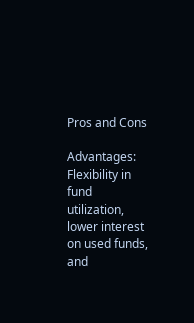Pros and Cons

Advantages: Flexibility in fund utilization, lower interest on used funds, and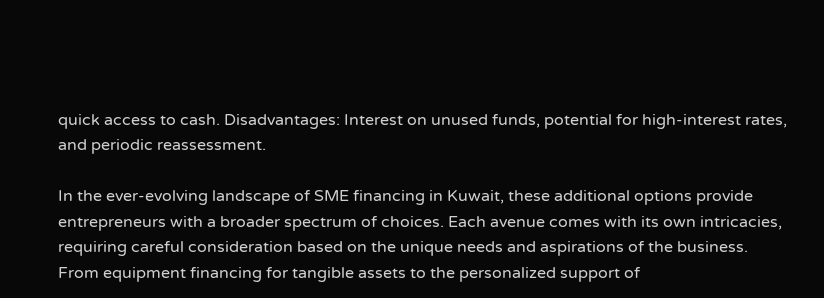quick access to cash. Disadvantages: Interest on unused funds, potential for high-interest rates, and periodic reassessment.

In the ever-evolving landscape of SME financing in Kuwait, these additional options provide entrepreneurs with a broader spectrum of choices. Each avenue comes with its own intricacies, requiring careful consideration based on the unique needs and aspirations of the business. From equipment financing for tangible assets to the personalized support of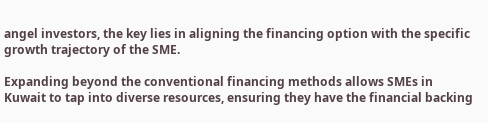angel investors, the key lies in aligning the financing option with the specific growth trajectory of the SME.

Expanding beyond the conventional financing methods allows SMEs in Kuwait to tap into diverse resources, ensuring they have the financial backing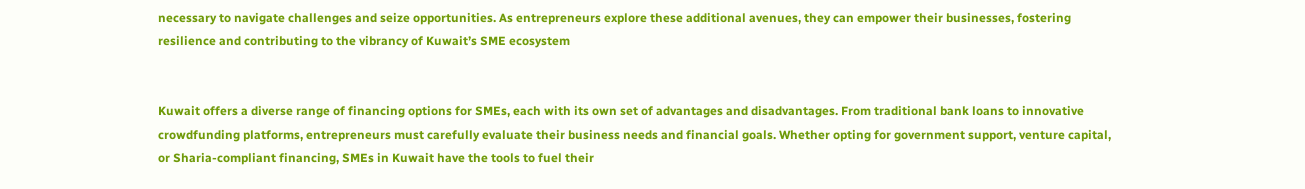necessary to navigate challenges and seize opportunities. As entrepreneurs explore these additional avenues, they can empower their businesses, fostering resilience and contributing to the vibrancy of Kuwait’s SME ecosystem


Kuwait offers a diverse range of financing options for SMEs, each with its own set of advantages and disadvantages. From traditional bank loans to innovative crowdfunding platforms, entrepreneurs must carefully evaluate their business needs and financial goals. Whether opting for government support, venture capital, or Sharia-compliant financing, SMEs in Kuwait have the tools to fuel their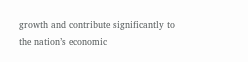growth and contribute significantly to the nation’s economic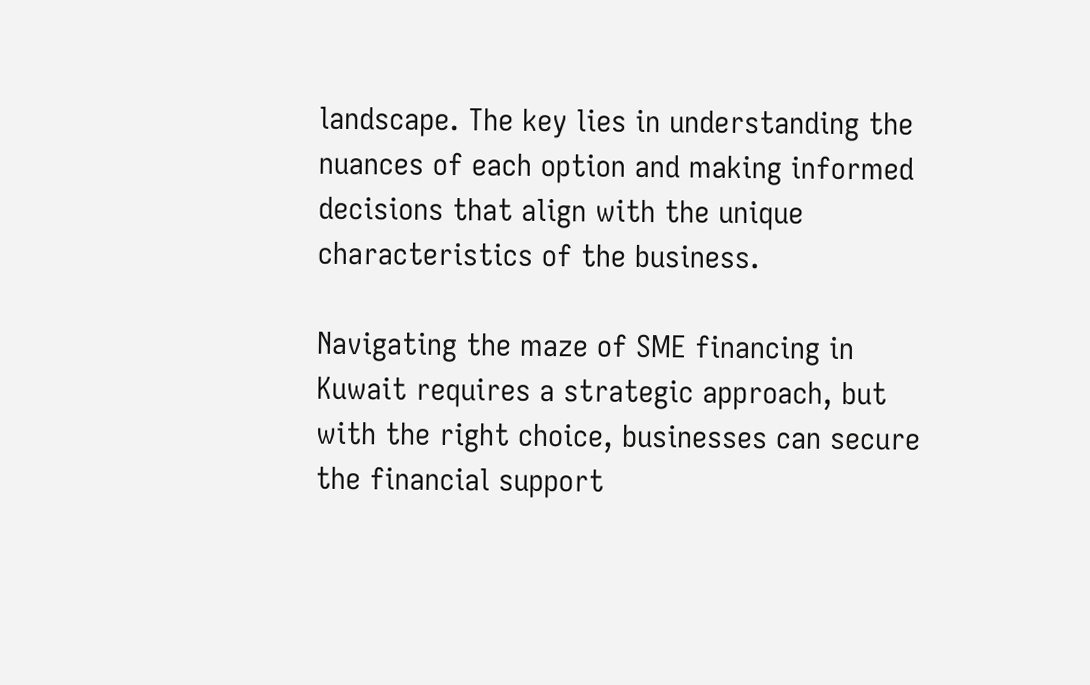landscape. The key lies in understanding the nuances of each option and making informed decisions that align with the unique characteristics of the business.

Navigating the maze of SME financing in Kuwait requires a strategic approach, but with the right choice, businesses can secure the financial support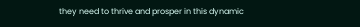they need to thrive and prosper in this dynamic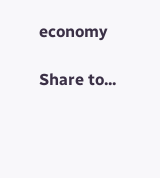economy

Share to...